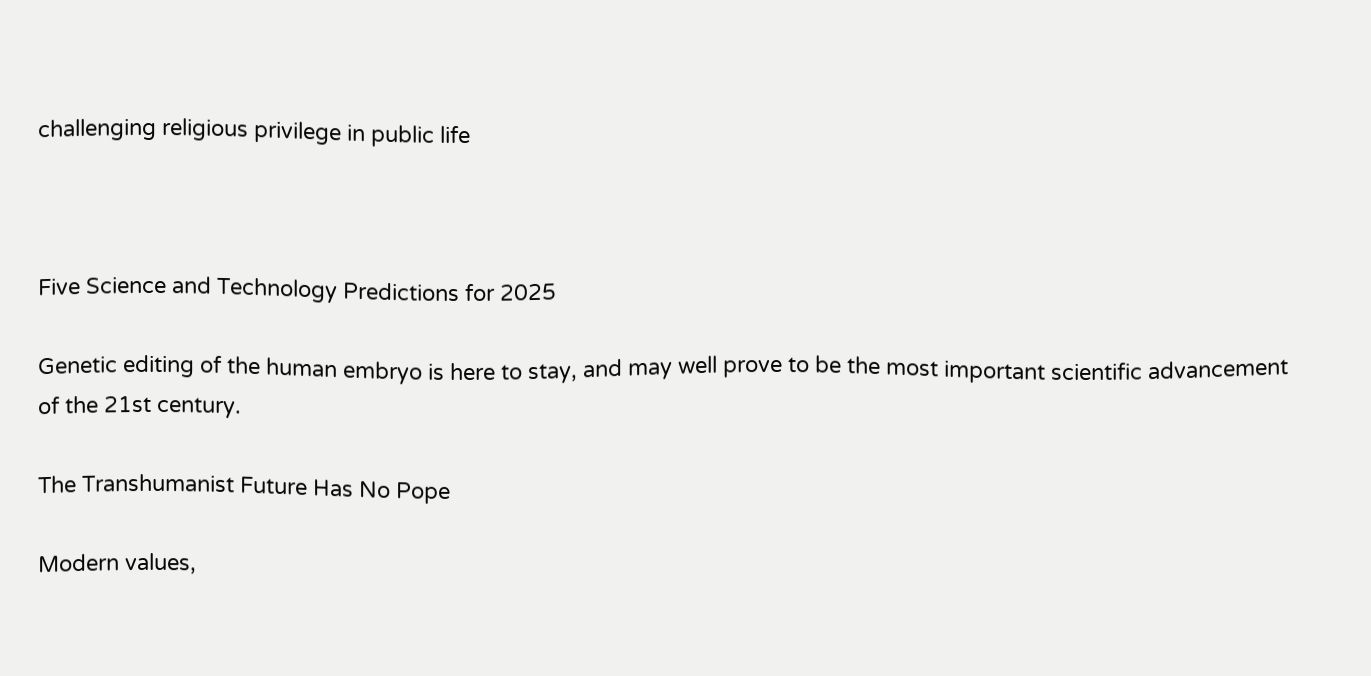challenging religious privilege in public life



Five Science and Technology Predictions for 2025

Genetic editing of the human embryo is here to stay, and may well prove to be the most important scientific advancement of the 21st century.

The Transhumanist Future Has No Pope

Modern values,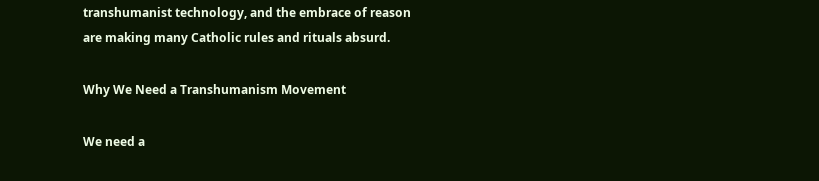transhumanist technology, and the embrace of reason are making many Catholic rules and rituals absurd.

Why We Need a Transhumanism Movement

We need a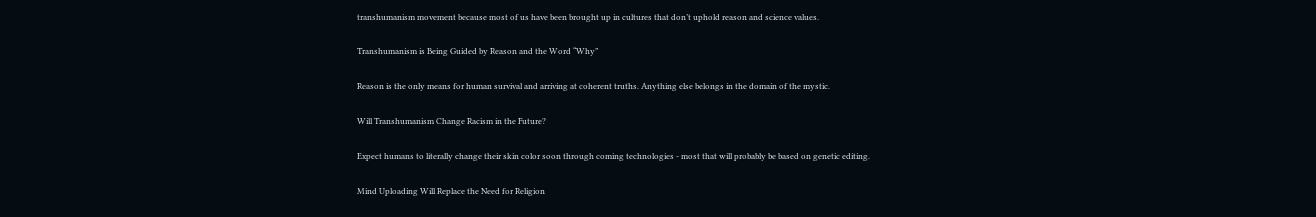transhumanism movement because most of us have been brought up in cultures that don’t uphold reason and science values.

Transhumanism is Being Guided by Reason and the Word “Why”

Reason is the only means for human survival and arriving at coherent truths. Anything else belongs in the domain of the mystic.

Will Transhumanism Change Racism in the Future?

Expect humans to literally change their skin color soon through coming technologies - most that will probably be based on genetic editing.

Mind Uploading Will Replace the Need for Religion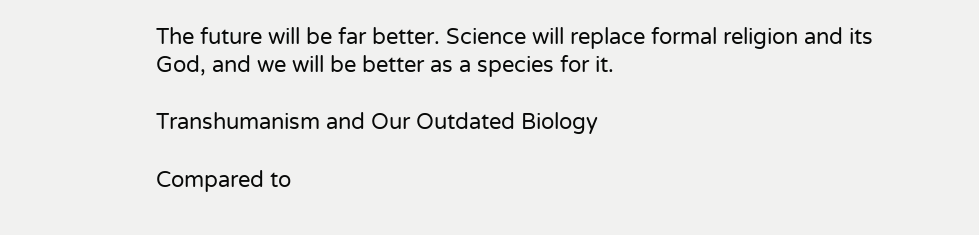The future will be far better. Science will replace formal religion and its God, and we will be better as a species for it.

Transhumanism and Our Outdated Biology

Compared to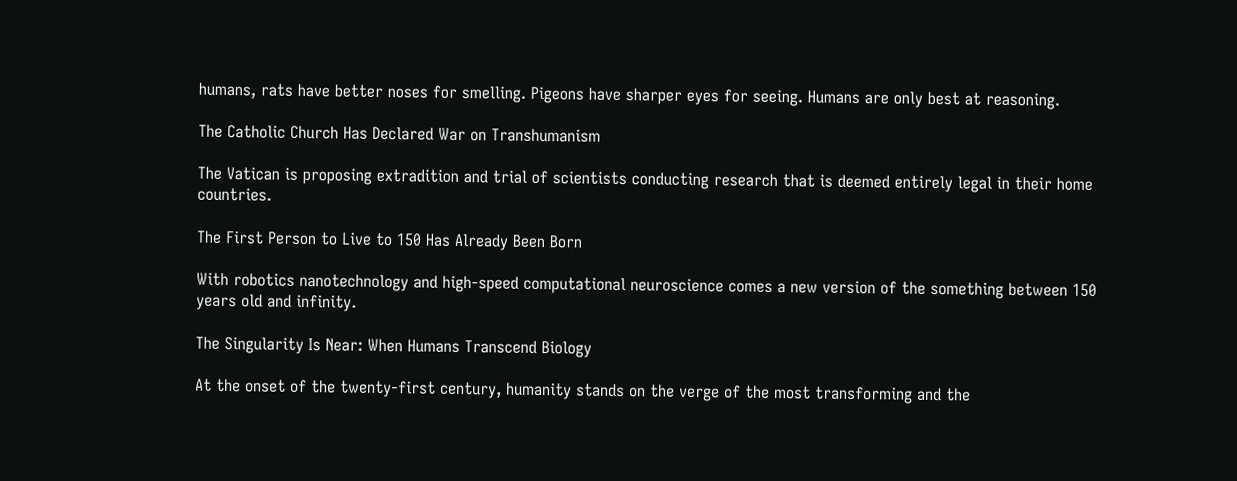humans, rats have better noses for smelling. Pigeons have sharper eyes for seeing. Humans are only best at reasoning.

The Catholic Church Has Declared War on Transhumanism

The Vatican is proposing extradition and trial of scientists conducting research that is deemed entirely legal in their home countries.

The First Person to Live to 150 Has Already Been Born

With robotics nanotechnology and high-speed computational neuroscience comes a new version of the something between 150 years old and infinity.

The Singularity Is Near: When Humans Transcend Biology

At the onset of the twenty-first century, humanity stands on the verge of the most transforming and the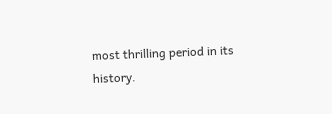most thrilling period in its history.